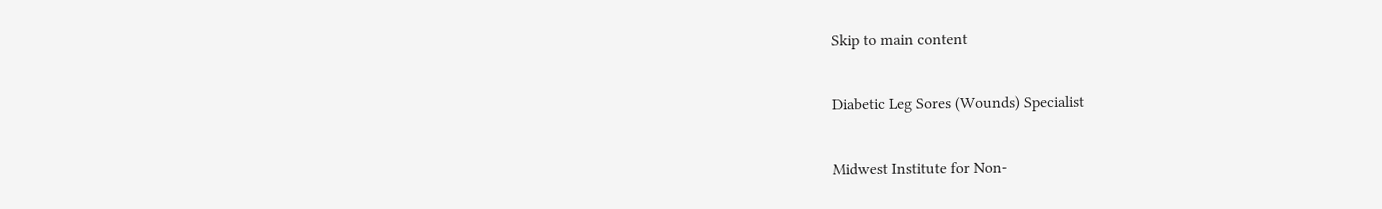Skip to main content

Diabetic Leg Sores (Wounds) Specialist

Midwest Institute for Non-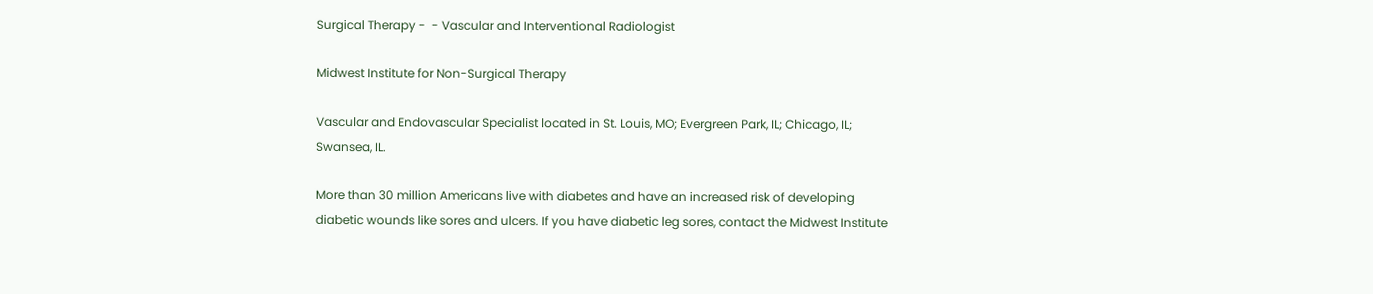Surgical Therapy -  - Vascular and Interventional Radiologist

Midwest Institute for Non-Surgical Therapy

Vascular and Endovascular Specialist located in St. Louis, MO; Evergreen Park, IL; Chicago, IL; Swansea, IL.

More than 30 million Americans live with diabetes and have an increased risk of developing diabetic wounds like sores and ulcers. If you have diabetic leg sores, contact the Midwest Institute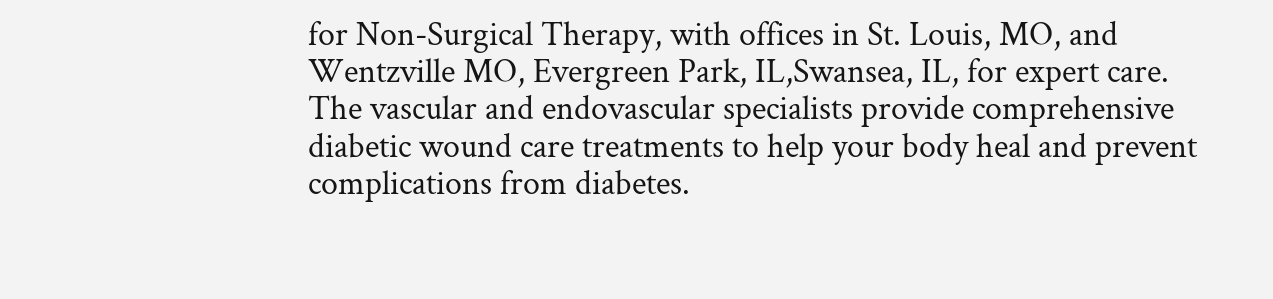for Non-Surgical Therapy, with offices in St. Louis, MO, and Wentzville MO, Evergreen Park, IL,Swansea, IL, for expert care. The vascular and endovascular specialists provide comprehensive diabetic wound care treatments to help your body heal and prevent complications from diabetes.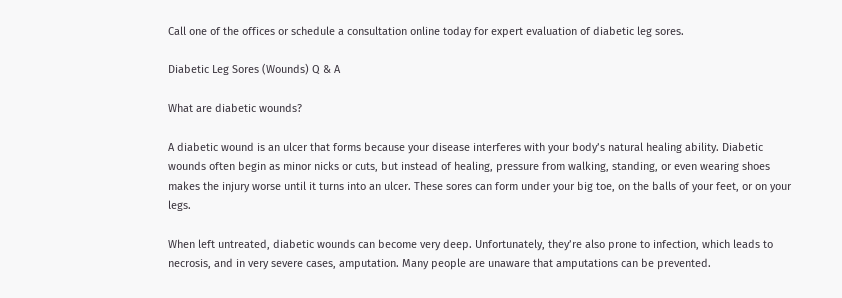Call one of the offices or schedule a consultation online today for expert evaluation of diabetic leg sores.

Diabetic Leg Sores (Wounds) Q & A

What are diabetic wounds?

A diabetic wound is an ulcer that forms because your disease interferes with your body’s natural healing ability. Diabetic wounds often begin as minor nicks or cuts, but instead of healing, pressure from walking, standing, or even wearing shoes makes the injury worse until it turns into an ulcer. These sores can form under your big toe, on the balls of your feet, or on your legs.

When left untreated, diabetic wounds can become very deep. Unfortunately, they’re also prone to infection, which leads to necrosis, and in very severe cases, amputation. Many people are unaware that amputations can be prevented.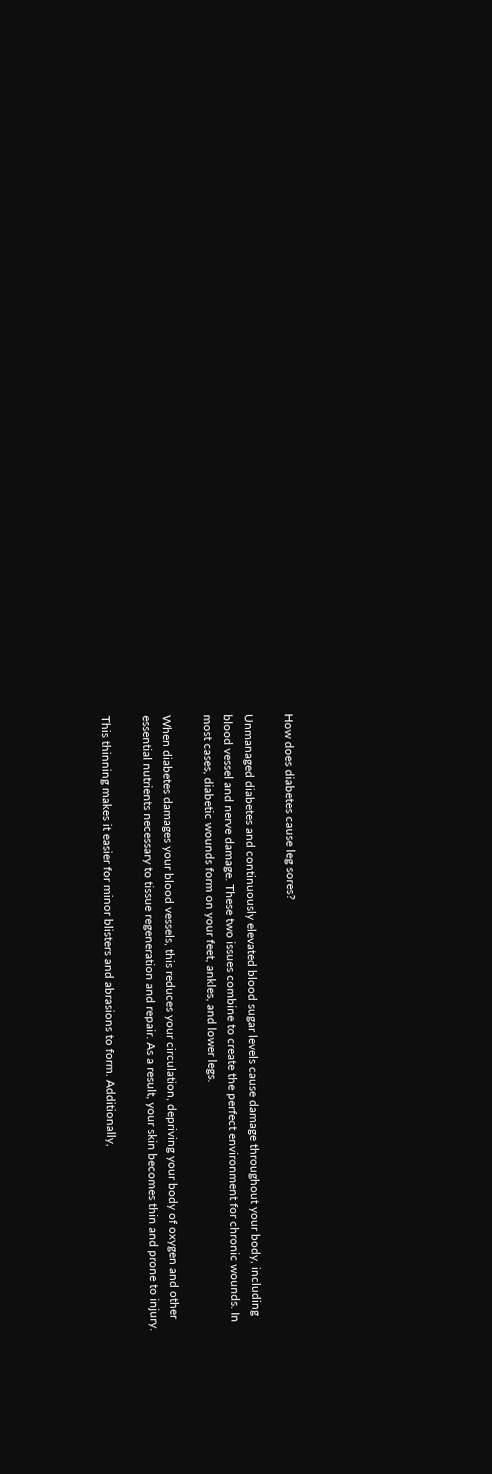How does diabetes cause leg sores?

Unmanaged diabetes and continuously elevated blood sugar levels cause damage throughout your body, including blood vessel and nerve damage. These two issues combine to create the perfect environment for chronic wounds. In most cases, diabetic wounds form on your feet, ankles, and lower legs.

When diabetes damages your blood vessels, this reduces your circulation, depriving your body of oxygen and other essential nutrients necessary to tissue regeneration and repair. As a result, your skin becomes thin and prone to injury.

This thinning makes it easier for minor blisters and abrasions to form. Additionally,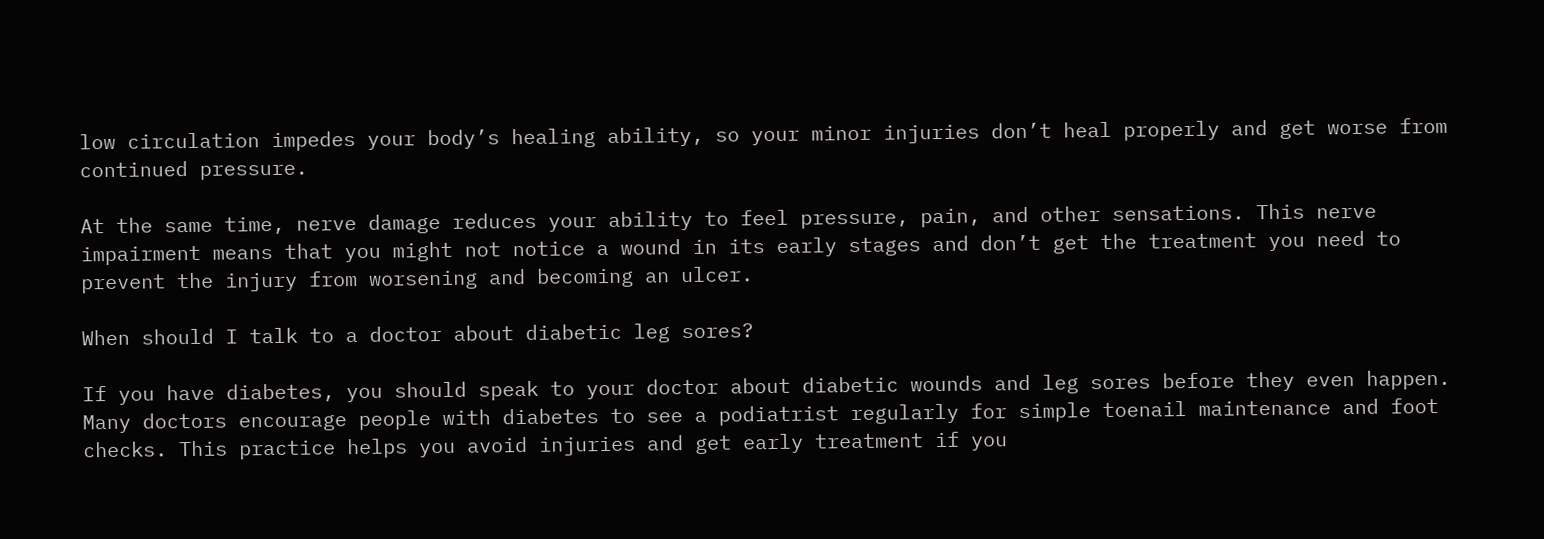low circulation impedes your body’s healing ability, so your minor injuries don’t heal properly and get worse from continued pressure.

At the same time, nerve damage reduces your ability to feel pressure, pain, and other sensations. This nerve impairment means that you might not notice a wound in its early stages and don’t get the treatment you need to prevent the injury from worsening and becoming an ulcer.

When should I talk to a doctor about diabetic leg sores?

If you have diabetes, you should speak to your doctor about diabetic wounds and leg sores before they even happen. Many doctors encourage people with diabetes to see a podiatrist regularly for simple toenail maintenance and foot checks. This practice helps you avoid injuries and get early treatment if you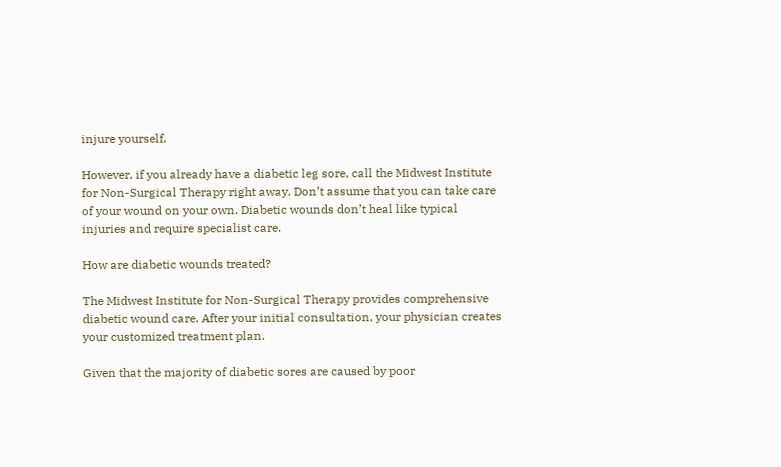injure yourself.

However, if you already have a diabetic leg sore, call the Midwest Institute for Non-Surgical Therapy right away. Don’t assume that you can take care of your wound on your own. Diabetic wounds don’t heal like typical injuries and require specialist care.

How are diabetic wounds treated?

The Midwest Institute for Non-Surgical Therapy provides comprehensive diabetic wound care. After your initial consultation, your physician creates your customized treatment plan.

Given that the majority of diabetic sores are caused by poor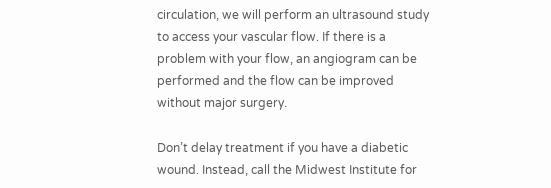circulation, we will perform an ultrasound study to access your vascular flow. If there is a problem with your flow, an angiogram can be performed and the flow can be improved without major surgery.

Don’t delay treatment if you have a diabetic wound. Instead, call the Midwest Institute for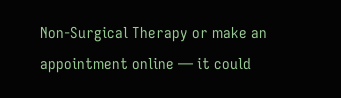Non-Surgical Therapy or make an appointment online — it could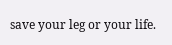save your leg or your life.